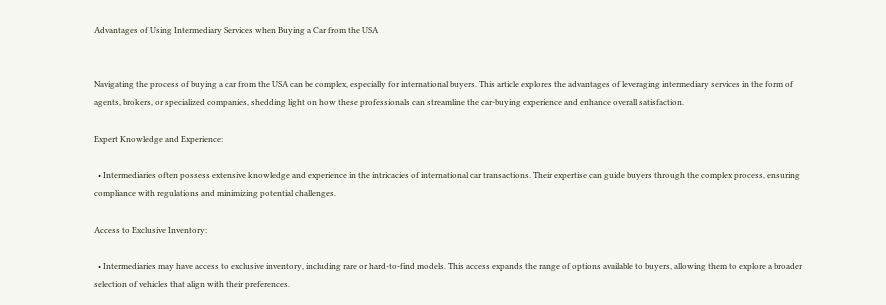Advantages of Using Intermediary Services when Buying a Car from the USA


Navigating the process of buying a car from the USA can be complex, especially for international buyers. This article explores the advantages of leveraging intermediary services in the form of agents, brokers, or specialized companies, shedding light on how these professionals can streamline the car-buying experience and enhance overall satisfaction.

Expert Knowledge and Experience:

  • Intermediaries often possess extensive knowledge and experience in the intricacies of international car transactions. Their expertise can guide buyers through the complex process, ensuring compliance with regulations and minimizing potential challenges.

Access to Exclusive Inventory:

  • Intermediaries may have access to exclusive inventory, including rare or hard-to-find models. This access expands the range of options available to buyers, allowing them to explore a broader selection of vehicles that align with their preferences.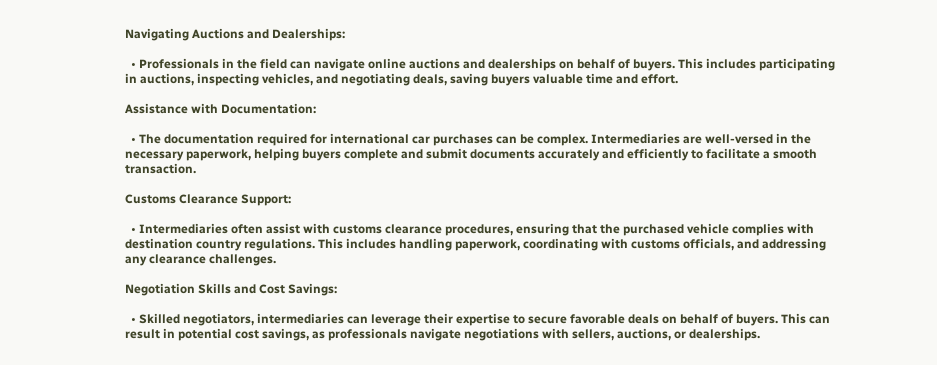Navigating Auctions and Dealerships:

  • Professionals in the field can navigate online auctions and dealerships on behalf of buyers. This includes participating in auctions, inspecting vehicles, and negotiating deals, saving buyers valuable time and effort.

Assistance with Documentation:

  • The documentation required for international car purchases can be complex. Intermediaries are well-versed in the necessary paperwork, helping buyers complete and submit documents accurately and efficiently to facilitate a smooth transaction.

Customs Clearance Support:

  • Intermediaries often assist with customs clearance procedures, ensuring that the purchased vehicle complies with destination country regulations. This includes handling paperwork, coordinating with customs officials, and addressing any clearance challenges.

Negotiation Skills and Cost Savings:

  • Skilled negotiators, intermediaries can leverage their expertise to secure favorable deals on behalf of buyers. This can result in potential cost savings, as professionals navigate negotiations with sellers, auctions, or dealerships.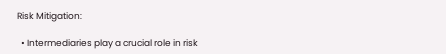Risk Mitigation:

  • Intermediaries play a crucial role in risk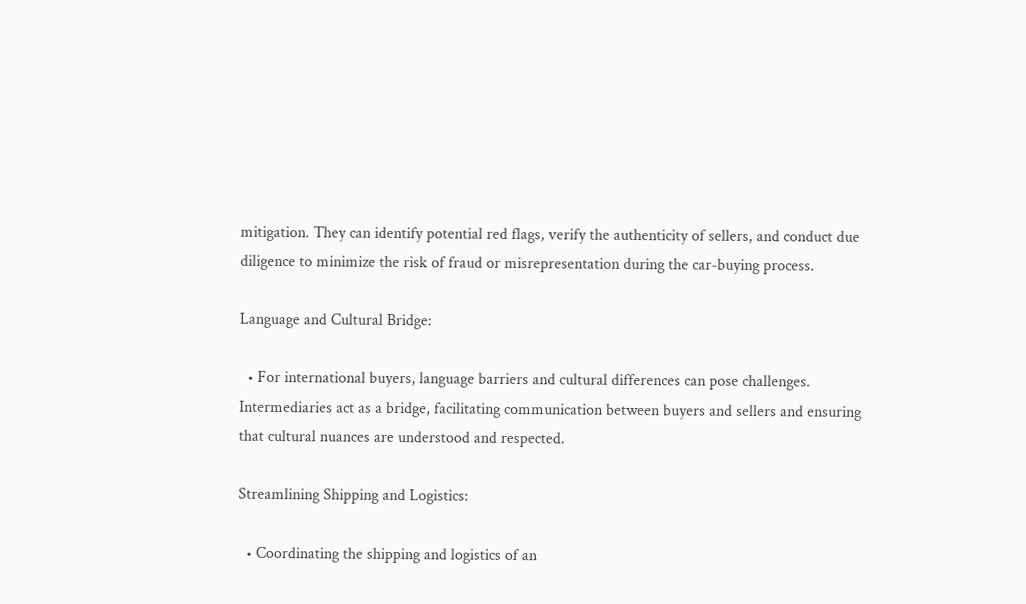mitigation. They can identify potential red flags, verify the authenticity of sellers, and conduct due diligence to minimize the risk of fraud or misrepresentation during the car-buying process.

Language and Cultural Bridge:

  • For international buyers, language barriers and cultural differences can pose challenges. Intermediaries act as a bridge, facilitating communication between buyers and sellers and ensuring that cultural nuances are understood and respected.

Streamlining Shipping and Logistics:

  • Coordinating the shipping and logistics of an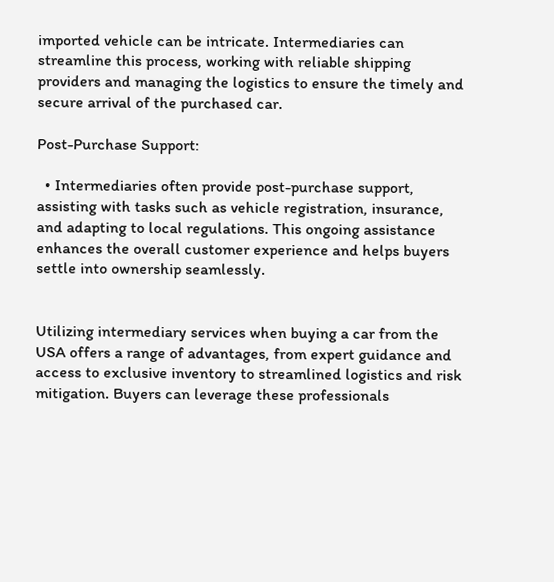imported vehicle can be intricate. Intermediaries can streamline this process, working with reliable shipping providers and managing the logistics to ensure the timely and secure arrival of the purchased car.

Post-Purchase Support:

  • Intermediaries often provide post-purchase support, assisting with tasks such as vehicle registration, insurance, and adapting to local regulations. This ongoing assistance enhances the overall customer experience and helps buyers settle into ownership seamlessly.


Utilizing intermediary services when buying a car from the USA offers a range of advantages, from expert guidance and access to exclusive inventory to streamlined logistics and risk mitigation. Buyers can leverage these professionals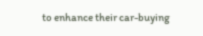to enhance their car-buying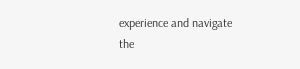experience and navigate the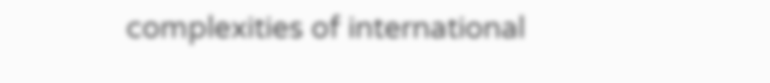complexities of international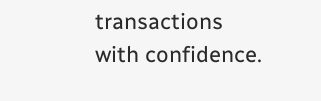transactions with confidence.